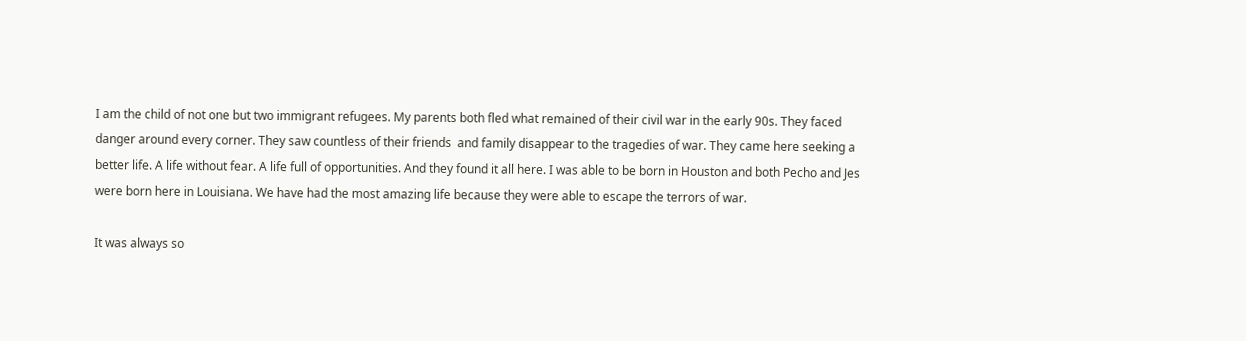I am the child of not one but two immigrant refugees. My parents both fled what remained of their civil war in the early 90s. They faced danger around every corner. They saw countless of their friends  and family disappear to the tragedies of war. They came here seeking a better life. A life without fear. A life full of opportunities. And they found it all here. I was able to be born in Houston and both Pecho and Jes were born here in Louisiana. We have had the most amazing life because they were able to escape the terrors of war.

It was always so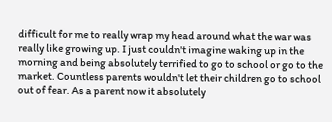difficult for me to really wrap my head around what the war was really like growing up. I just couldn't imagine waking up in the morning and being absolutely terrified to go to school or go to the market. Countless parents wouldn't let their children go to school out of fear. As a parent now it absolutely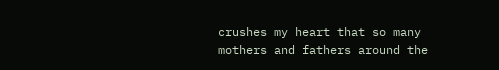crushes my heart that so many mothers and fathers around the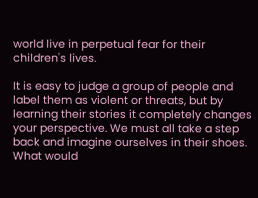world live in perpetual fear for their children's lives.

It is easy to judge a group of people and label them as violent or threats, but by learning their stories it completely changes your perspective. We must all take a step back and imagine ourselves in their shoes. What would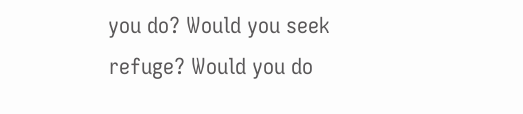you do? Would you seek refuge? Would you do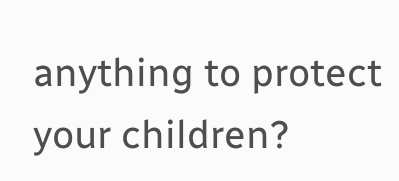anything to protect your children?